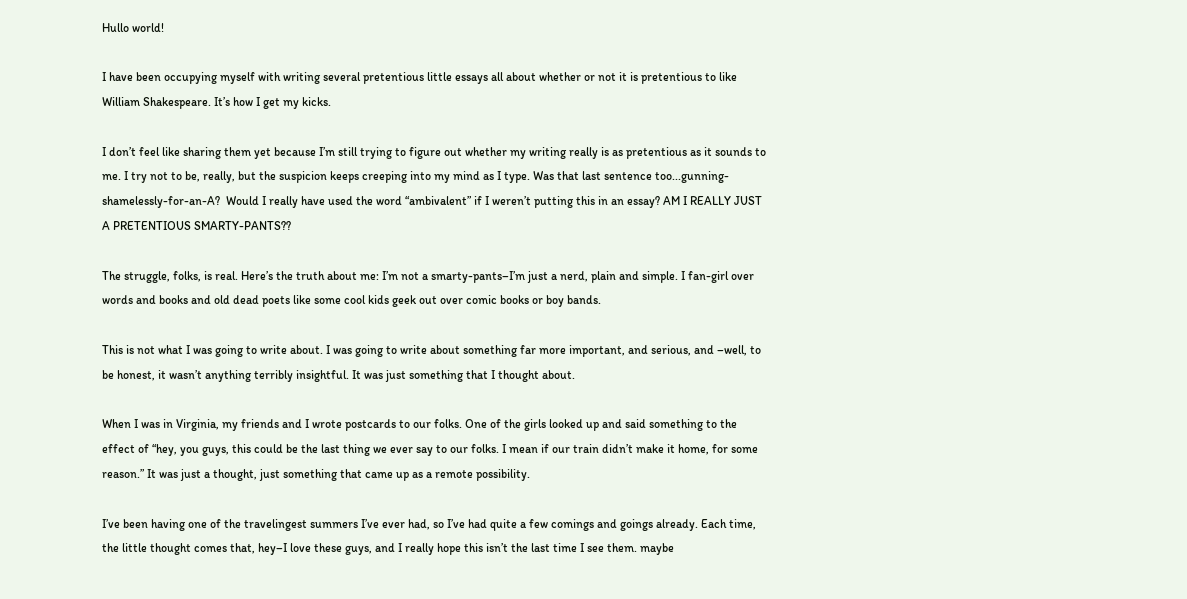Hullo world!

I have been occupying myself with writing several pretentious little essays all about whether or not it is pretentious to like William Shakespeare. It’s how I get my kicks.

I don’t feel like sharing them yet because I’m still trying to figure out whether my writing really is as pretentious as it sounds to me. I try not to be, really, but the suspicion keeps creeping into my mind as I type. Was that last sentence too...gunning-shamelessly-for-an-A?  Would I really have used the word “ambivalent” if I weren’t putting this in an essay? AM I REALLY JUST A PRETENTIOUS SMARTY-PANTS??

The struggle, folks, is real. Here’s the truth about me: I’m not a smarty-pants–I’m just a nerd, plain and simple. I fan-girl over words and books and old dead poets like some cool kids geek out over comic books or boy bands.

This is not what I was going to write about. I was going to write about something far more important, and serious, and –well, to be honest, it wasn’t anything terribly insightful. It was just something that I thought about.

When I was in Virginia, my friends and I wrote postcards to our folks. One of the girls looked up and said something to the effect of “hey, you guys, this could be the last thing we ever say to our folks. I mean if our train didn’t make it home, for some reason.” It was just a thought, just something that came up as a remote possibility.

I’ve been having one of the travelingest summers I’ve ever had, so I’ve had quite a few comings and goings already. Each time, the little thought comes that, hey–I love these guys, and I really hope this isn’t the last time I see them. maybe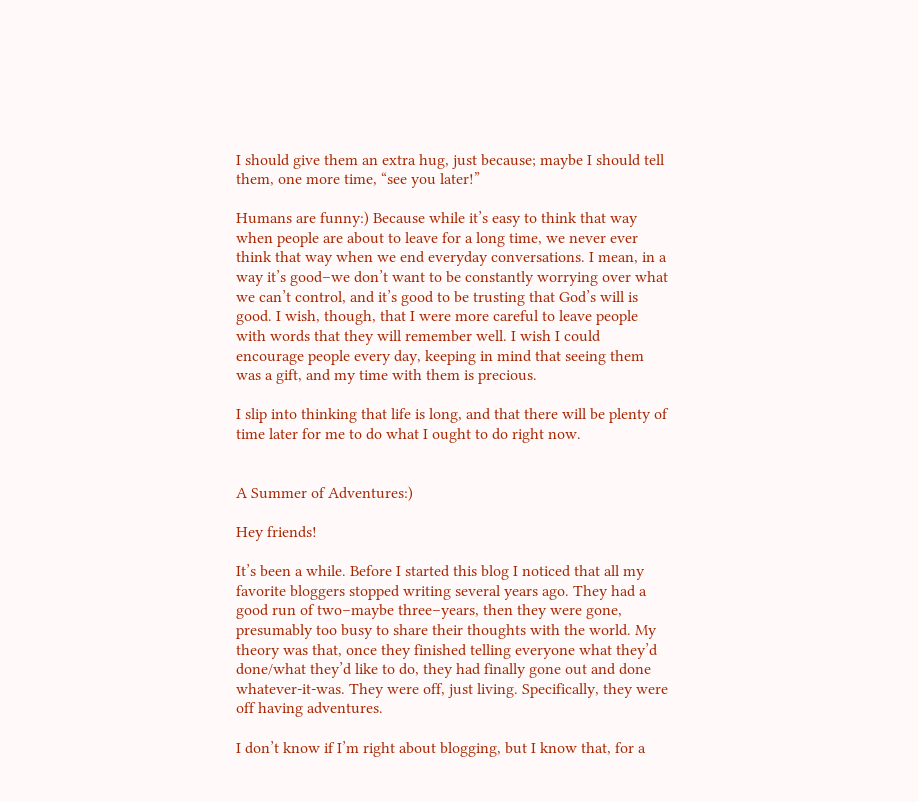I should give them an extra hug, just because; maybe I should tell them, one more time, “see you later!”

Humans are funny:) Because while it’s easy to think that way when people are about to leave for a long time, we never ever think that way when we end everyday conversations. I mean, in a way it’s good–we don’t want to be constantly worrying over what we can’t control, and it’s good to be trusting that God’s will is good. I wish, though, that I were more careful to leave people with words that they will remember well. I wish I could encourage people every day, keeping in mind that seeing them was a gift, and my time with them is precious.

I slip into thinking that life is long, and that there will be plenty of time later for me to do what I ought to do right now.


A Summer of Adventures:)

Hey friends!

It’s been a while. Before I started this blog I noticed that all my favorite bloggers stopped writing several years ago. They had a good run of two–maybe three–years, then they were gone, presumably too busy to share their thoughts with the world. My theory was that, once they finished telling everyone what they’d done/what they’d like to do, they had finally gone out and done whatever-it-was. They were off, just living. Specifically, they were off having adventures.

I don’t know if I’m right about blogging, but I know that, for a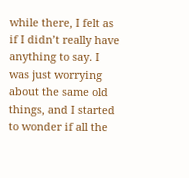while there, I felt as if I didn’t really have anything to say. I was just worrying about the same old things, and I started to wonder if all the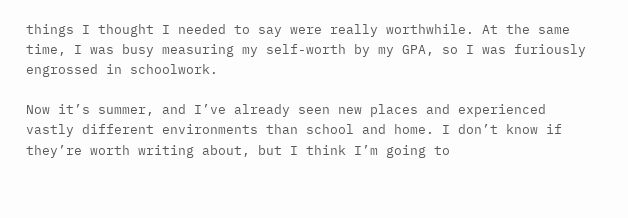things I thought I needed to say were really worthwhile. At the same time, I was busy measuring my self-worth by my GPA, so I was furiously engrossed in schoolwork.

Now it’s summer, and I’ve already seen new places and experienced vastly different environments than school and home. I don’t know if they’re worth writing about, but I think I’m going to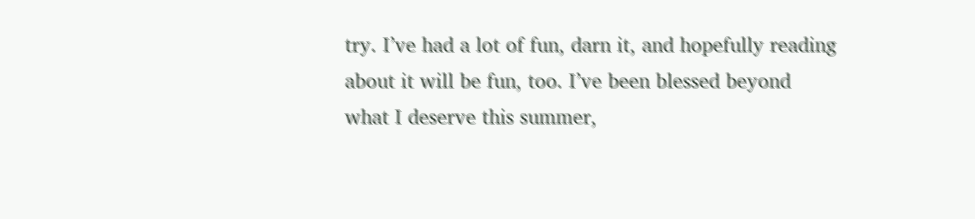try. I’ve had a lot of fun, darn it, and hopefully reading about it will be fun, too. I’ve been blessed beyond what I deserve this summer,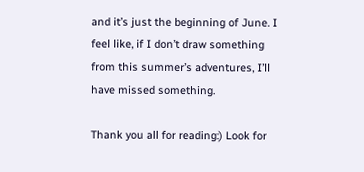and it’s just the beginning of June. I feel like, if I don’t draw something from this summer’s adventures, I’ll have missed something.

Thank you all for reading:) Look for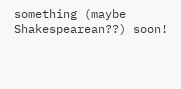something (maybe Shakespearean??) soon!